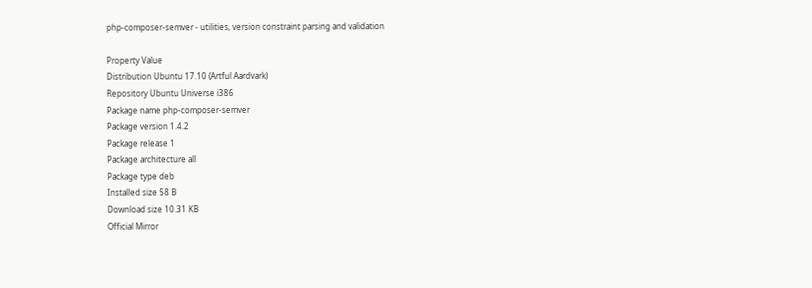php-composer-semver - utilities, version constraint parsing and validation

Property Value
Distribution Ubuntu 17.10 (Artful Aardvark)
Repository Ubuntu Universe i386
Package name php-composer-semver
Package version 1.4.2
Package release 1
Package architecture all
Package type deb
Installed size 58 B
Download size 10.31 KB
Official Mirror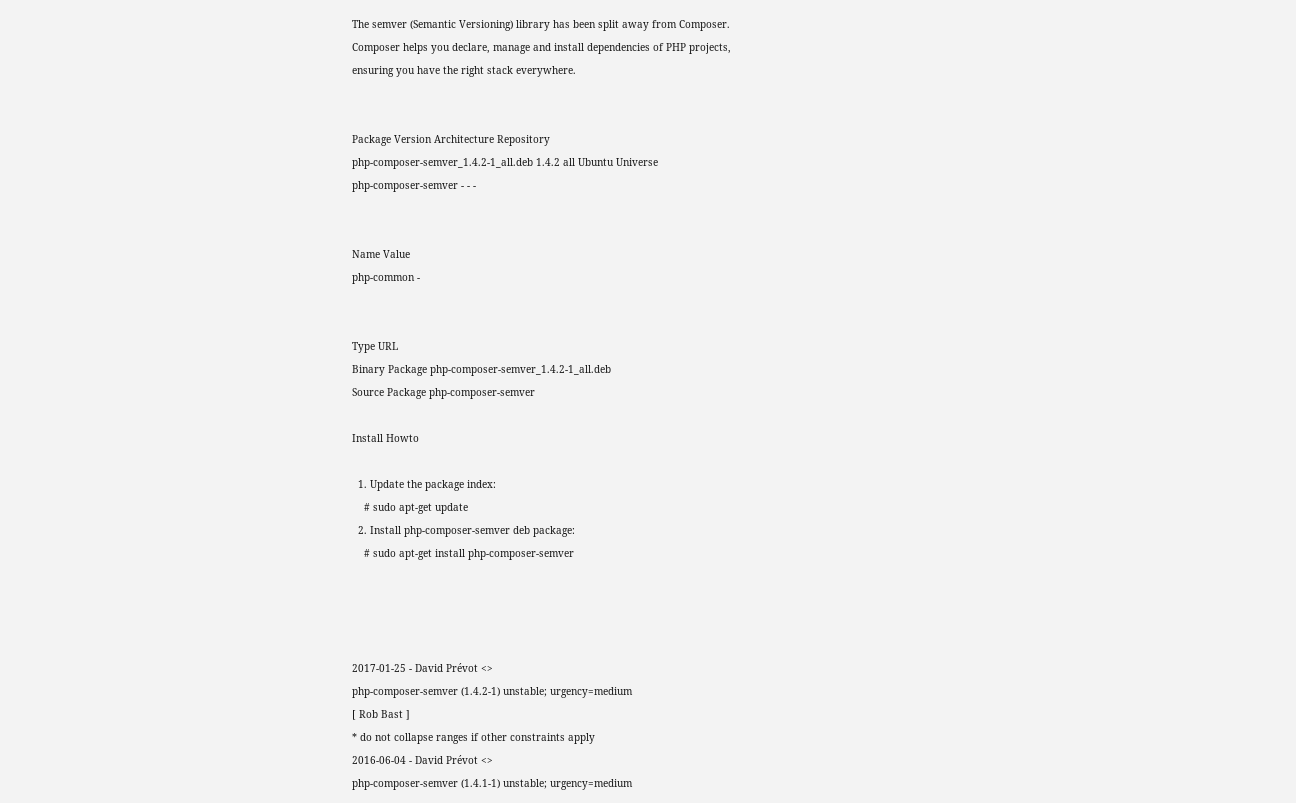The semver (Semantic Versioning) library has been split away from Composer.
Composer helps you declare, manage and install dependencies of PHP projects,
ensuring you have the right stack everywhere.


Package Version Architecture Repository
php-composer-semver_1.4.2-1_all.deb 1.4.2 all Ubuntu Universe
php-composer-semver - - -


Name Value
php-common -


Type URL
Binary Package php-composer-semver_1.4.2-1_all.deb
Source Package php-composer-semver

Install Howto

  1. Update the package index:
    # sudo apt-get update
  2. Install php-composer-semver deb package:
    # sudo apt-get install php-composer-semver




2017-01-25 - David Prévot <>
php-composer-semver (1.4.2-1) unstable; urgency=medium
[ Rob Bast ]
* do not collapse ranges if other constraints apply
2016-06-04 - David Prévot <>
php-composer-semver (1.4.1-1) unstable; urgency=medium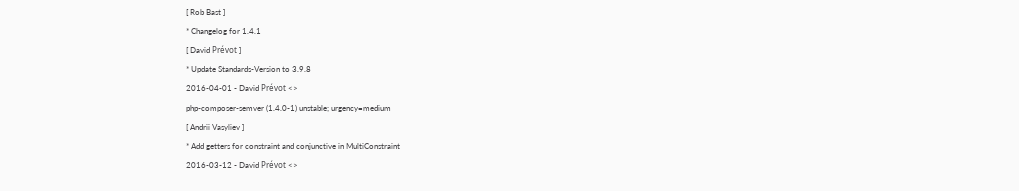[ Rob Bast ]
* Changelog for 1.4.1
[ David Prévot ]
* Update Standards-Version to 3.9.8
2016-04-01 - David Prévot <>
php-composer-semver (1.4.0-1) unstable; urgency=medium
[ Andrii Vasyliev ]
* Add getters for constraint and conjunctive in MultiConstraint
2016-03-12 - David Prévot <>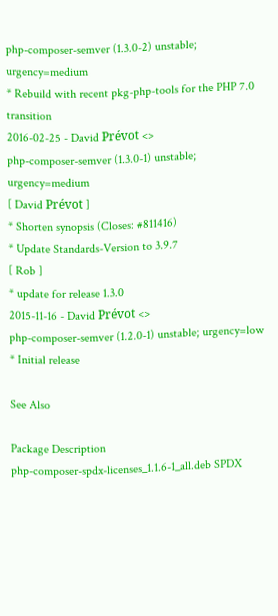php-composer-semver (1.3.0-2) unstable; urgency=medium
* Rebuild with recent pkg-php-tools for the PHP 7.0 transition
2016-02-25 - David Prévot <>
php-composer-semver (1.3.0-1) unstable; urgency=medium
[ David Prévot ]
* Shorten synopsis (Closes: #811416)
* Update Standards-Version to 3.9.7
[ Rob ]
* update for release 1.3.0
2015-11-16 - David Prévot <>
php-composer-semver (1.2.0-1) unstable; urgency=low
* Initial release

See Also

Package Description
php-composer-spdx-licenses_1.1.6-1_all.deb SPDX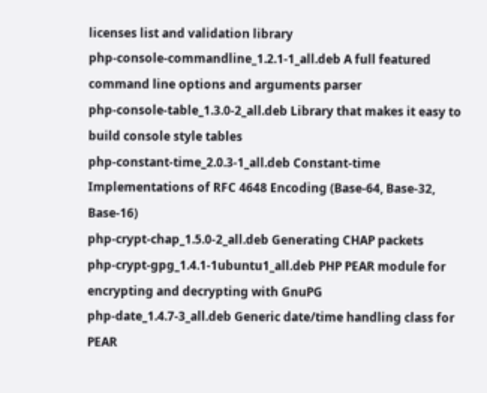licenses list and validation library
php-console-commandline_1.2.1-1_all.deb A full featured command line options and arguments parser
php-console-table_1.3.0-2_all.deb Library that makes it easy to build console style tables
php-constant-time_2.0.3-1_all.deb Constant-time Implementations of RFC 4648 Encoding (Base-64, Base-32, Base-16)
php-crypt-chap_1.5.0-2_all.deb Generating CHAP packets
php-crypt-gpg_1.4.1-1ubuntu1_all.deb PHP PEAR module for encrypting and decrypting with GnuPG
php-date_1.4.7-3_all.deb Generic date/time handling class for PEAR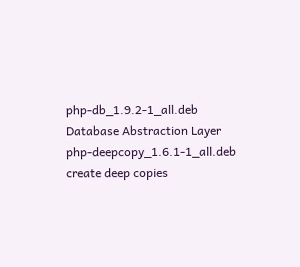php-db_1.9.2-1_all.deb Database Abstraction Layer
php-deepcopy_1.6.1-1_all.deb create deep copies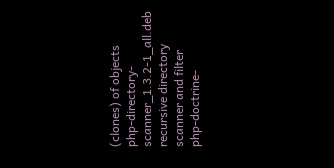(clones) of objects
php-directory-scanner_1.3.2-1_all.deb recursive directory scanner and filter
php-doctrine-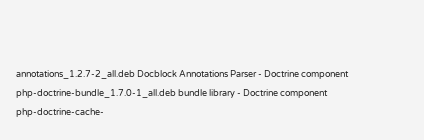annotations_1.2.7-2_all.deb Docblock Annotations Parser - Doctrine component
php-doctrine-bundle_1.7.0-1_all.deb bundle library - Doctrine component
php-doctrine-cache-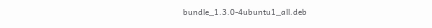bundle_1.3.0-4ubuntu1_all.deb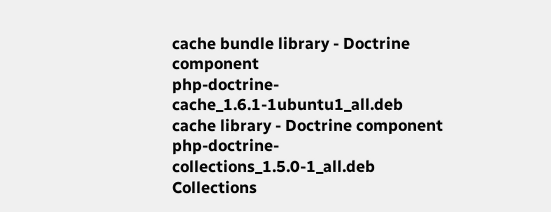cache bundle library - Doctrine component
php-doctrine-cache_1.6.1-1ubuntu1_all.deb cache library - Doctrine component
php-doctrine-collections_1.5.0-1_all.deb Collections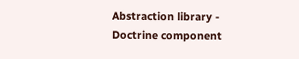Abstraction library - Doctrine component